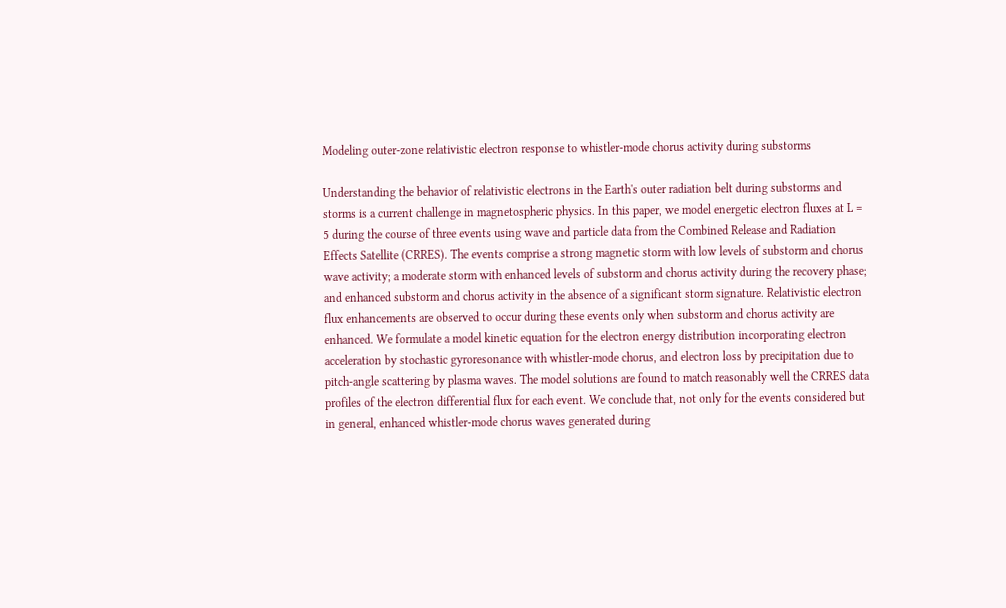Modeling outer-zone relativistic electron response to whistler-mode chorus activity during substorms

Understanding the behavior of relativistic electrons in the Earth's outer radiation belt during substorms and storms is a current challenge in magnetospheric physics. In this paper, we model energetic electron fluxes at L = 5 during the course of three events using wave and particle data from the Combined Release and Radiation Effects Satellite (CRRES). The events comprise a strong magnetic storm with low levels of substorm and chorus wave activity; a moderate storm with enhanced levels of substorm and chorus activity during the recovery phase; and enhanced substorm and chorus activity in the absence of a significant storm signature. Relativistic electron flux enhancements are observed to occur during these events only when substorm and chorus activity are enhanced. We formulate a model kinetic equation for the electron energy distribution incorporating electron acceleration by stochastic gyroresonance with whistler-mode chorus, and electron loss by precipitation due to pitch-angle scattering by plasma waves. The model solutions are found to match reasonably well the CRRES data profiles of the electron differential flux for each event. We conclude that, not only for the events considered but in general, enhanced whistler-mode chorus waves generated during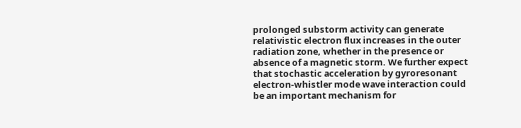prolonged substorm activity can generate relativistic electron flux increases in the outer radiation zone, whether in the presence or absence of a magnetic storm. We further expect that stochastic acceleration by gyroresonant electron-whistler mode wave interaction could be an important mechanism for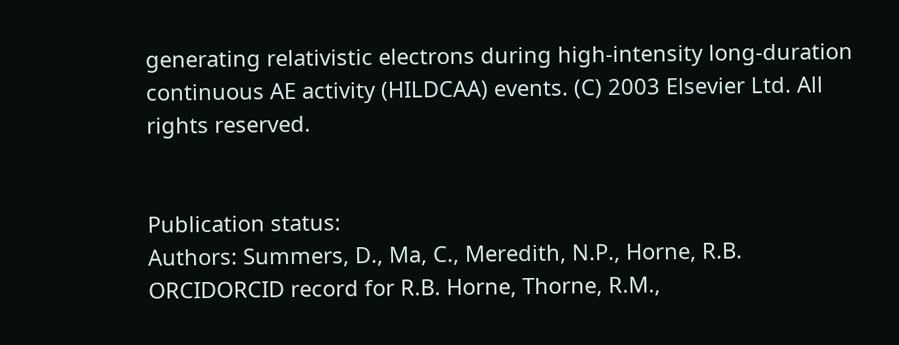generating relativistic electrons during high-intensity long-duration continuous AE activity (HILDCAA) events. (C) 2003 Elsevier Ltd. All rights reserved.


Publication status:
Authors: Summers, D., Ma, C., Meredith, N.P., Horne, R.B. ORCIDORCID record for R.B. Horne, Thorne, R.M.,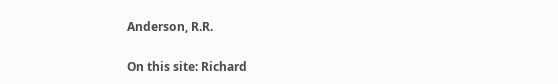Anderson, R.R.

On this site: Richard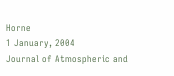Horne
1 January, 2004
Journal of Atmospheric and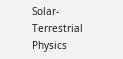Solar-Terrestrial Physics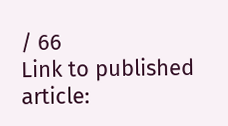/ 66
Link to published article: